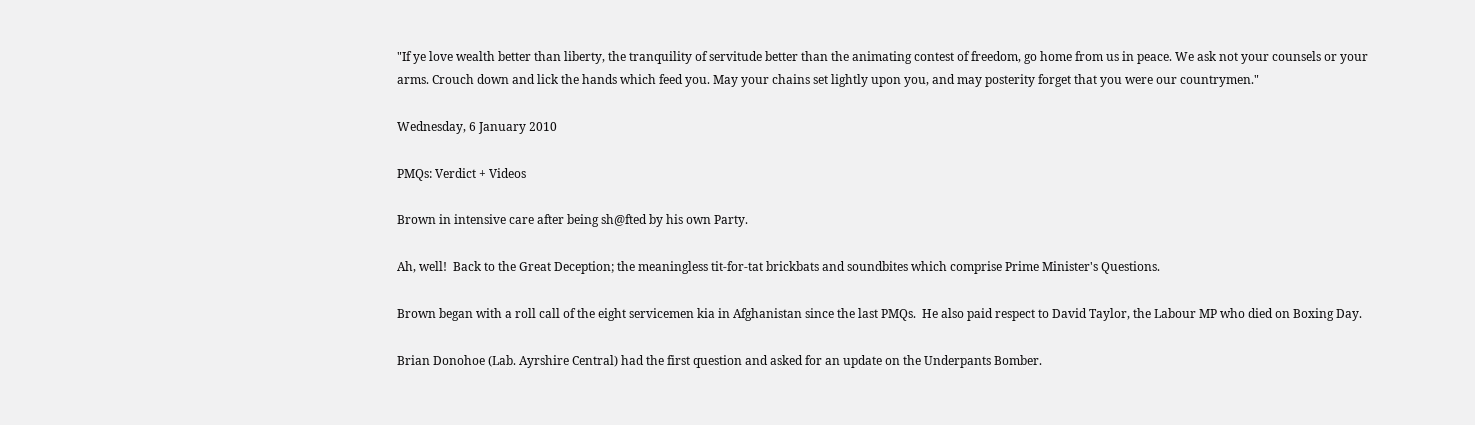"If ye love wealth better than liberty, the tranquility of servitude better than the animating contest of freedom, go home from us in peace. We ask not your counsels or your arms. Crouch down and lick the hands which feed you. May your chains set lightly upon you, and may posterity forget that you were our countrymen."

Wednesday, 6 January 2010

PMQs: Verdict + Videos

Brown in intensive care after being sh@fted by his own Party.

Ah, well!  Back to the Great Deception; the meaningless tit-for-tat brickbats and soundbites which comprise Prime Minister's Questions.

Brown began with a roll call of the eight servicemen kia in Afghanistan since the last PMQs.  He also paid respect to David Taylor, the Labour MP who died on Boxing Day.

Brian Donohoe (Lab. Ayrshire Central) had the first question and asked for an update on the Underpants Bomber.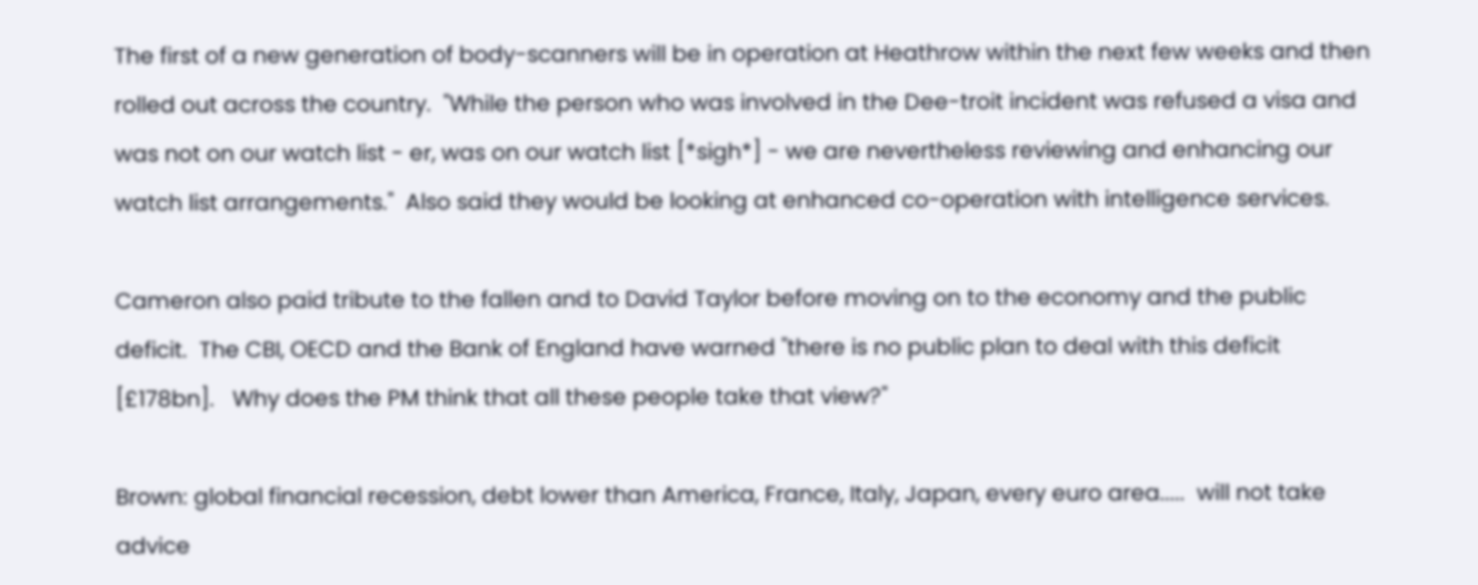The first of a new generation of body-scanners will be in operation at Heathrow within the next few weeks and then rolled out across the country.  "While the person who was involved in the Dee-troit incident was refused a visa and was not on our watch list - er, was on our watch list [*sigh*] - we are nevertheless reviewing and enhancing our watch list arrangements."  Also said they would be looking at enhanced co-operation with intelligence services.

Cameron also paid tribute to the fallen and to David Taylor before moving on to the economy and the public deficit.  The CBI, OECD and the Bank of England have warned "there is no public plan to deal with this deficit [£178bn].   Why does the PM think that all these people take that view?"

Brown: global financial recession, debt lower than America, France, Italy, Japan, every euro area.....  will not take advice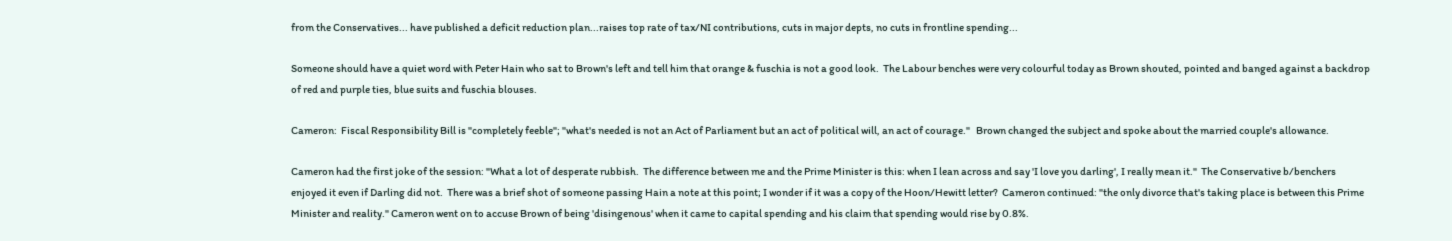from the Conservatives... have published a deficit reduction plan...raises top rate of tax/NI contributions, cuts in major depts, no cuts in frontline spending...

Someone should have a quiet word with Peter Hain who sat to Brown's left and tell him that orange & fuschia is not a good look.  The Labour benches were very colourful today as Brown shouted, pointed and banged against a backdrop of red and purple ties, blue suits and fuschia blouses.

Cameron:  Fiscal Responsibility Bill is "completely feeble"; "what's needed is not an Act of Parliament but an act of political will, an act of courage."   Brown changed the subject and spoke about the married couple's allowance.

Cameron had the first joke of the session: "What a lot of desperate rubbish.  The difference between me and the Prime Minister is this: when I lean across and say 'I love you darling', I really mean it."  The Conservative b/benchers enjoyed it even if Darling did not.  There was a brief shot of someone passing Hain a note at this point; I wonder if it was a copy of the Hoon/Hewitt letter?  Cameron continued: "the only divorce that's taking place is between this Prime Minister and reality." Cameron went on to accuse Brown of being 'disingenous' when it came to capital spending and his claim that spending would rise by 0.8%.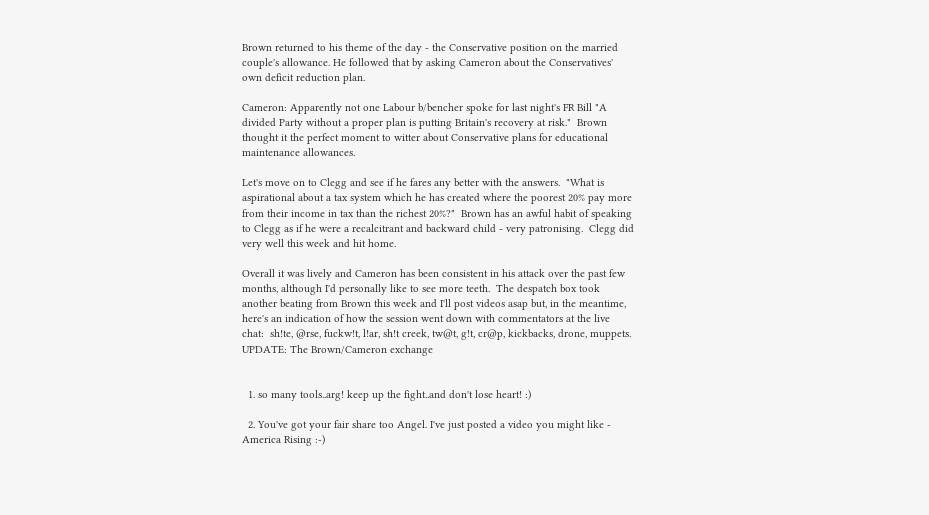Brown returned to his theme of the day - the Conservative position on the married couple's allowance. He followed that by asking Cameron about the Conservatives' own deficit reduction plan.

Cameron: Apparently not one Labour b/bencher spoke for last night's FR Bill "A divided Party without a proper plan is putting Britain's recovery at risk."  Brown thought it the perfect moment to witter about Conservative plans for educational maintenance allowances.

Let's move on to Clegg and see if he fares any better with the answers.  "What is aspirational about a tax system which he has created where the poorest 20% pay more from their income in tax than the richest 20%?"  Brown has an awful habit of speaking to Clegg as if he were a recalcitrant and backward child - very patronising.  Clegg did very well this week and hit home.

Overall it was lively and Cameron has been consistent in his attack over the past few months, although I'd personally like to see more teeth.  The despatch box took another beating from Brown this week and I'll post videos asap but, in the meantime, here's an indication of how the session went down with commentators at the live chat:  sh!te, @rse, fuckw!t, l!ar, sh!t creek, tw@t, g!t, cr@p, kickbacks, drone, muppets.
UPDATE: The Brown/Cameron exchange


  1. so many tools..arg! keep up the fight..and don't lose heart! :)

  2. You've got your fair share too Angel. I've just posted a video you might like - America Rising :-)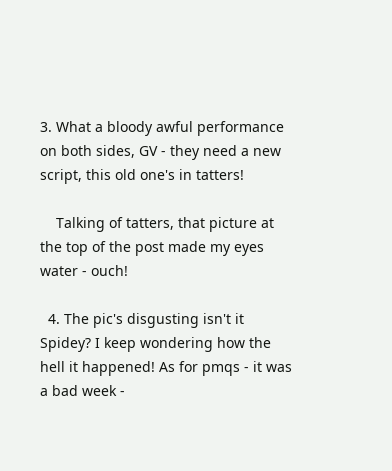3. What a bloody awful performance on both sides, GV - they need a new script, this old one's in tatters!

    Talking of tatters, that picture at the top of the post made my eyes water - ouch!

  4. The pic's disgusting isn't it Spidey? I keep wondering how the hell it happened! As for pmqs - it was a bad week -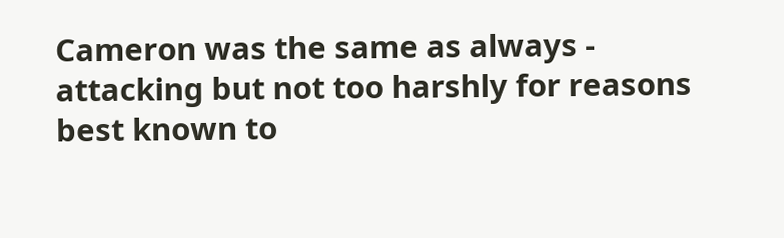Cameron was the same as always - attacking but not too harshly for reasons best known to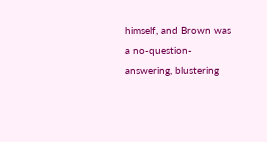himself, and Brown was a no-question-answering, blustering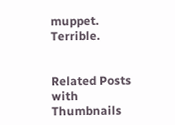muppet. Terrible.


Related Posts with Thumbnails